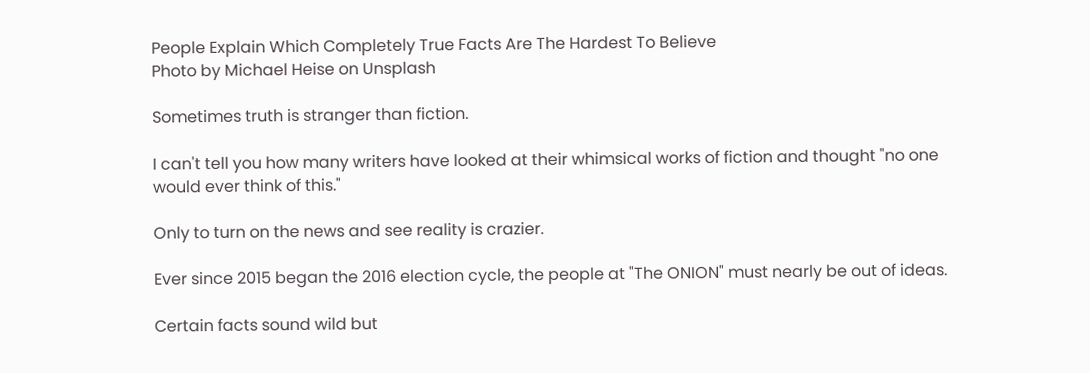People Explain Which Completely True Facts Are The Hardest To Believe
Photo by Michael Heise on Unsplash

Sometimes truth is stranger than fiction.

I can't tell you how many writers have looked at their whimsical works of fiction and thought "no one would ever think of this."

Only to turn on the news and see reality is crazier.

Ever since 2015 began the 2016 election cycle, the people at "The ONION" must nearly be out of ideas.

Certain facts sound wild but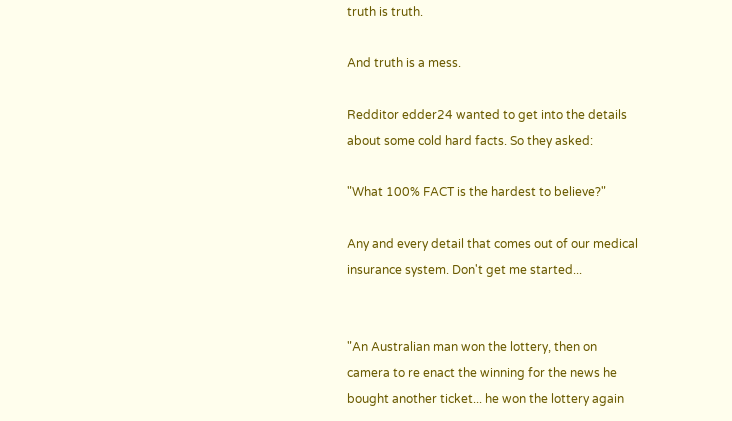truth is truth.

And truth is a mess.

Redditor edder24 wanted to get into the details about some cold hard facts. So they asked:

"What 100% FACT is the hardest to believe?"

Any and every detail that comes out of our medical insurance system. Don't get me started...


"An Australian man won the lottery, then on camera to re enact the winning for the news he bought another ticket... he won the lottery again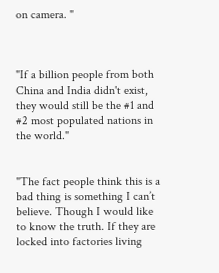on camera. "



"If a billion people from both China and India didn't exist, they would still be the #1 and #2 most populated nations in the world."


"The fact people think this is a bad thing is something I can’t believe. Though I would like to know the truth. If they are locked into factories living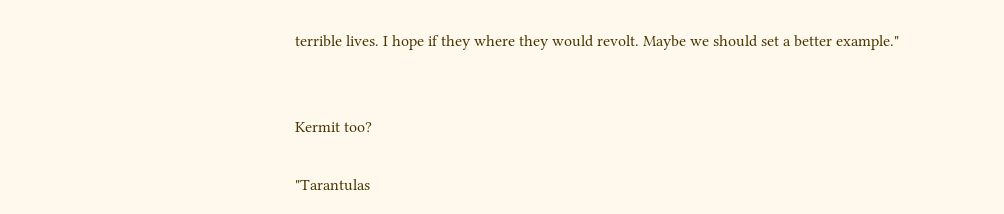terrible lives. I hope if they where they would revolt. Maybe we should set a better example."


Kermit too?

"Tarantulas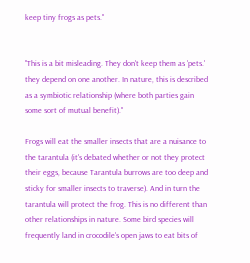keep tiny frogs as pets."


"This is a bit misleading. They don't keep them as 'pets.' they depend on one another. In nature, this is described as a symbiotic relationship (where both parties gain some sort of mutual benefit)."

Frogs will eat the smaller insects that are a nuisance to the tarantula (it's debated whether or not they protect their eggs, because Tarantula burrows are too deep and sticky for smaller insects to traverse). And in turn the tarantula will protect the frog. This is no different than other relationships in nature. Some bird species will frequently land in crocodile's open jaws to eat bits of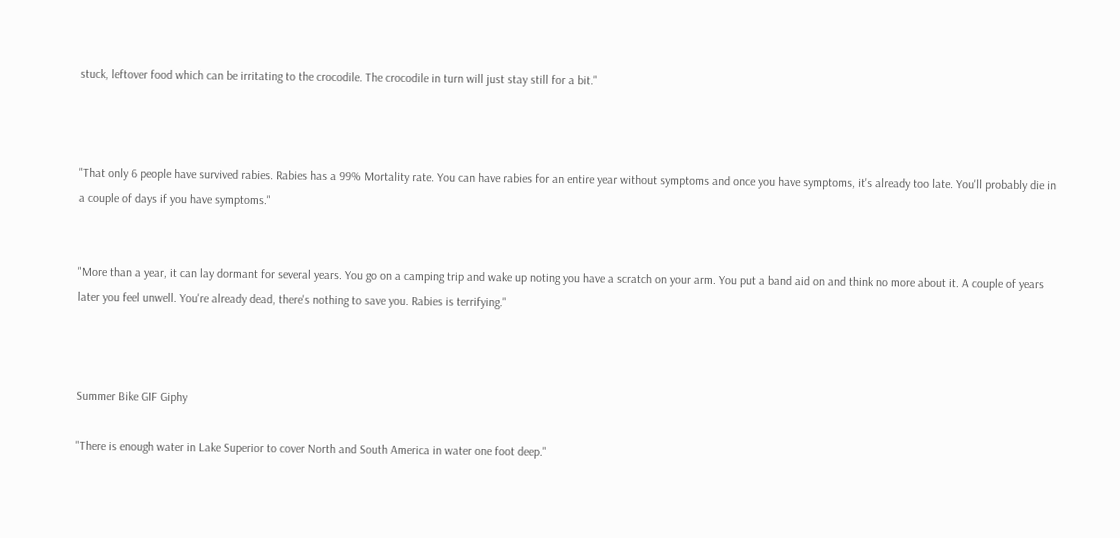stuck, leftover food which can be irritating to the crocodile. The crocodile in turn will just stay still for a bit."



"That only 6 people have survived rabies. Rabies has a 99% Mortality rate. You can have rabies for an entire year without symptoms and once you have symptoms, it's already too late. You'll probably die in a couple of days if you have symptoms."


"More than a year, it can lay dormant for several years. You go on a camping trip and wake up noting you have a scratch on your arm. You put a band aid on and think no more about it. A couple of years later you feel unwell. You're already dead, there's nothing to save you. Rabies is terrifying."



Summer Bike GIF Giphy

"There is enough water in Lake Superior to cover North and South America in water one foot deep."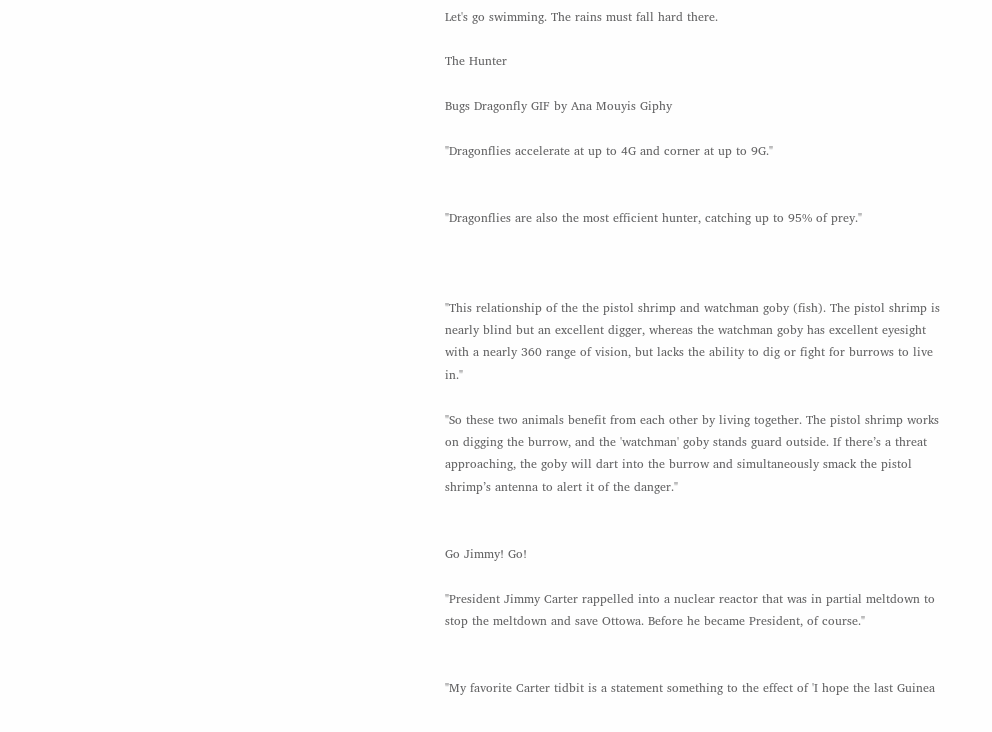Let's go swimming. The rains must fall hard there.

The Hunter

Bugs Dragonfly GIF by Ana Mouyis Giphy

"Dragonflies accelerate at up to 4G and corner at up to 9G."


"Dragonflies are also the most efficient hunter, catching up to 95% of prey."



"This relationship of the the pistol shrimp and watchman goby (fish). The pistol shrimp is nearly blind but an excellent digger, whereas the watchman goby has excellent eyesight with a nearly 360 range of vision, but lacks the ability to dig or fight for burrows to live in."

"So these two animals benefit from each other by living together. The pistol shrimp works on digging the burrow, and the 'watchman' goby stands guard outside. If there’s a threat approaching, the goby will dart into the burrow and simultaneously smack the pistol shrimp’s antenna to alert it of the danger."


Go Jimmy! Go!

"President Jimmy Carter rappelled into a nuclear reactor that was in partial meltdown to stop the meltdown and save Ottowa. Before he became President, of course."


"My favorite Carter tidbit is a statement something to the effect of 'I hope the last Guinea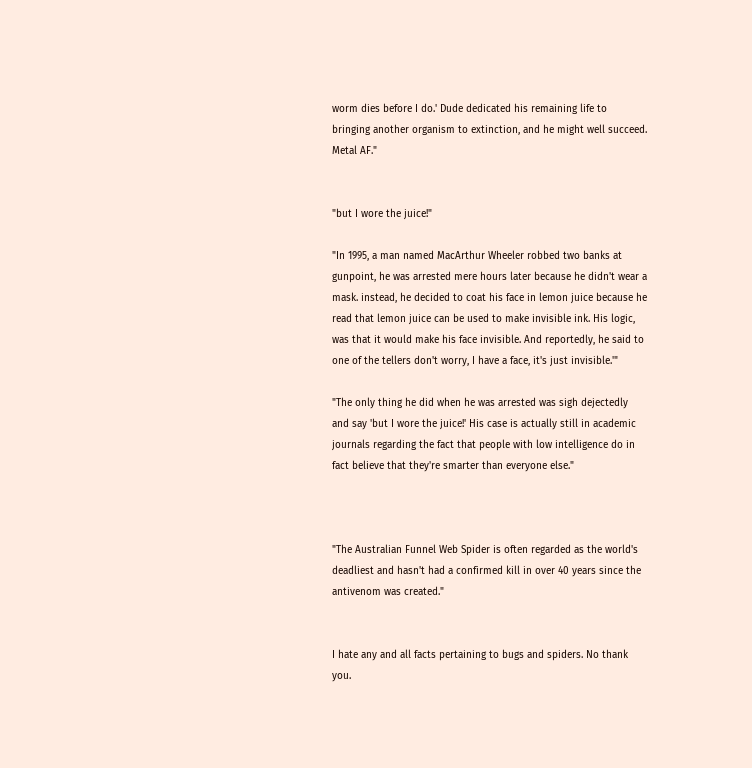worm dies before I do.' Dude dedicated his remaining life to bringing another organism to extinction, and he might well succeed. Metal AF."


"but I wore the juice!"

"In 1995, a man named MacArthur Wheeler robbed two banks at gunpoint, he was arrested mere hours later because he didn't wear a mask. instead, he decided to coat his face in lemon juice because he read that lemon juice can be used to make invisible ink. His logic, was that it would make his face invisible. And reportedly, he said to one of the tellers don't worry, I have a face, it's just invisible.'"

"The only thing he did when he was arrested was sigh dejectedly and say 'but I wore the juice!' His case is actually still in academic journals regarding the fact that people with low intelligence do in fact believe that they're smarter than everyone else."



"The Australian Funnel Web Spider is often regarded as the world's deadliest and hasn't had a confirmed kill in over 40 years since the antivenom was created."


I hate any and all facts pertaining to bugs and spiders. No thank you.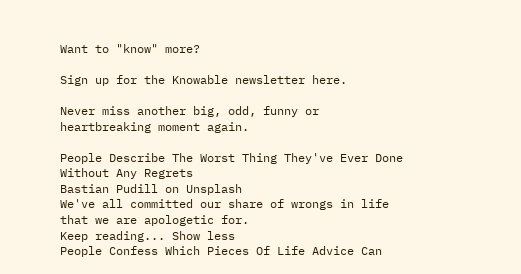Want to "know" more?

Sign up for the Knowable newsletter here.

Never miss another big, odd, funny or heartbreaking moment again.

People Describe The Worst Thing They've Ever Done Without Any Regrets
Bastian Pudill on Unsplash
We've all committed our share of wrongs in life that we are apologetic for.
Keep reading... Show less
People Confess Which Pieces Of Life Advice Can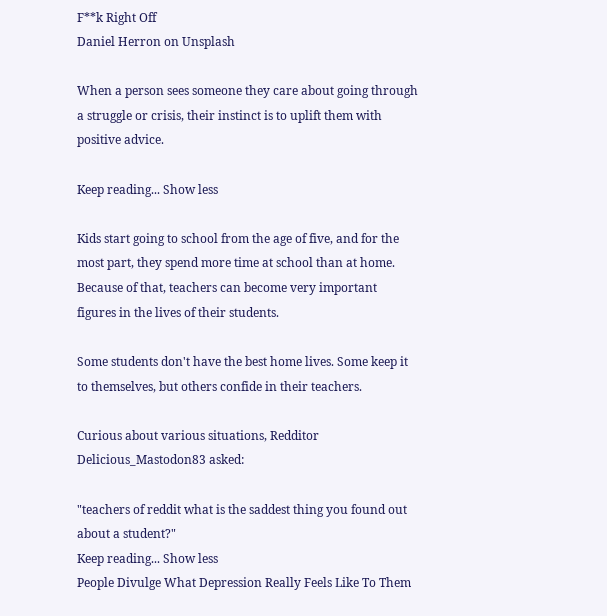F**k Right Off
Daniel Herron on Unsplash

When a person sees someone they care about going through a struggle or crisis, their instinct is to uplift them with positive advice.

Keep reading... Show less

Kids start going to school from the age of five, and for the most part, they spend more time at school than at home. Because of that, teachers can become very important figures in the lives of their students.

Some students don't have the best home lives. Some keep it to themselves, but others confide in their teachers.

Curious about various situations, Redditor Delicious_Mastodon83 asked:

"teachers of reddit what is the saddest thing you found out about a student?"
Keep reading... Show less
People Divulge What Depression Really Feels Like To Them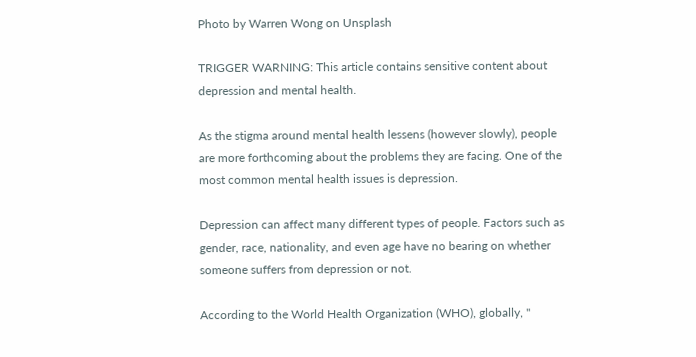Photo by Warren Wong on Unsplash

TRIGGER WARNING: This article contains sensitive content about depression and mental health.

As the stigma around mental health lessens (however slowly), people are more forthcoming about the problems they are facing. One of the most common mental health issues is depression.

Depression can affect many different types of people. Factors such as gender, race, nationality, and even age have no bearing on whether someone suffers from depression or not.

According to the World Health Organization (WHO), globally, "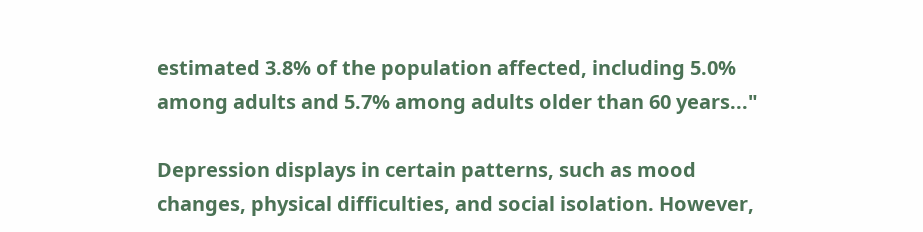estimated 3.8% of the population affected, including 5.0% among adults and 5.7% among adults older than 60 years..."

Depression displays in certain patterns, such as mood changes, physical difficulties, and social isolation. However,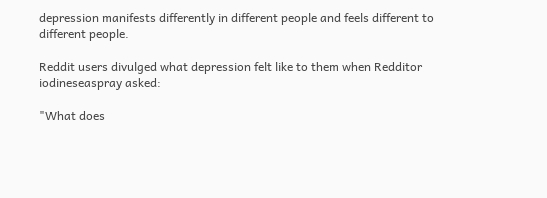depression manifests differently in different people and feels different to different people.

Reddit users divulged what depression felt like to them when Redditor iodineseaspray asked:

"What does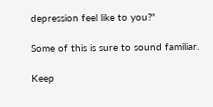depression feel like to you?"

Some of this is sure to sound familiar.

Keep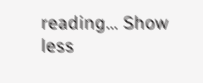reading... Show less